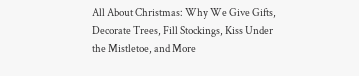All About Christmas: Why We Give Gifts, Decorate Trees, Fill Stockings, Kiss Under the Mistletoe, and More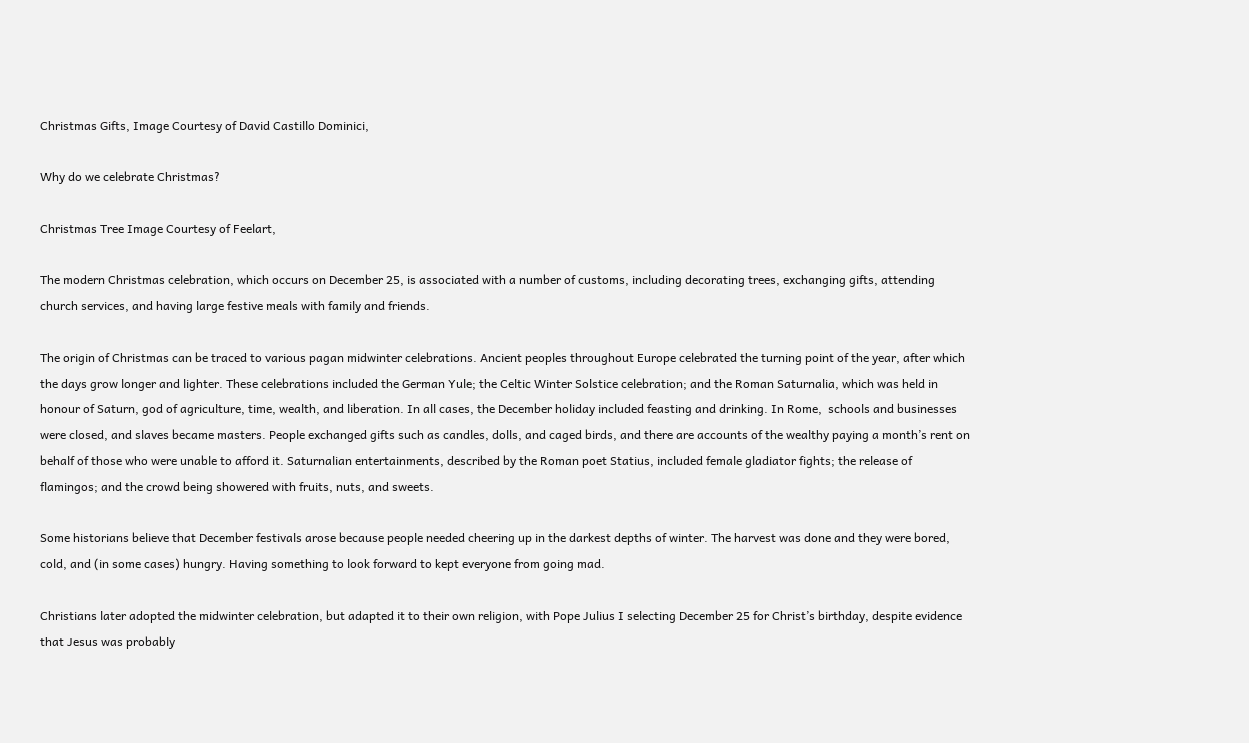Christmas Gifts, Image Courtesy of David Castillo Dominici,

Why do we celebrate Christmas?

Christmas Tree Image Courtesy of Feelart,

The modern Christmas celebration, which occurs on December 25, is associated with a number of customs, including decorating trees, exchanging gifts, attending church services, and having large festive meals with family and friends.

The origin of Christmas can be traced to various pagan midwinter celebrations. Ancient peoples throughout Europe celebrated the turning point of the year, after which the days grow longer and lighter. These celebrations included the German Yule; the Celtic Winter Solstice celebration; and the Roman Saturnalia, which was held in honour of Saturn, god of agriculture, time, wealth, and liberation. In all cases, the December holiday included feasting and drinking. In Rome,  schools and businesses were closed, and slaves became masters. People exchanged gifts such as candles, dolls, and caged birds, and there are accounts of the wealthy paying a month’s rent on behalf of those who were unable to afford it. Saturnalian entertainments, described by the Roman poet Statius, included female gladiator fights; the release of flamingos; and the crowd being showered with fruits, nuts, and sweets.

Some historians believe that December festivals arose because people needed cheering up in the darkest depths of winter. The harvest was done and they were bored, cold, and (in some cases) hungry. Having something to look forward to kept everyone from going mad.

Christians later adopted the midwinter celebration, but adapted it to their own religion, with Pope Julius I selecting December 25 for Christ’s birthday, despite evidence that Jesus was probably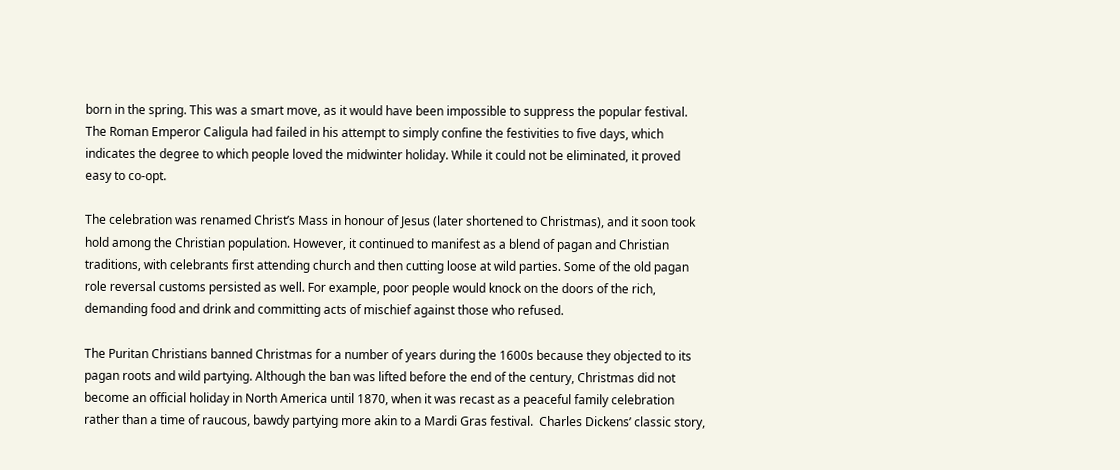born in the spring. This was a smart move, as it would have been impossible to suppress the popular festival. The Roman Emperor Caligula had failed in his attempt to simply confine the festivities to five days, which indicates the degree to which people loved the midwinter holiday. While it could not be eliminated, it proved easy to co-opt.

The celebration was renamed Christ’s Mass in honour of Jesus (later shortened to Christmas), and it soon took hold among the Christian population. However, it continued to manifest as a blend of pagan and Christian traditions, with celebrants first attending church and then cutting loose at wild parties. Some of the old pagan role reversal customs persisted as well. For example, poor people would knock on the doors of the rich, demanding food and drink and committing acts of mischief against those who refused.

The Puritan Christians banned Christmas for a number of years during the 1600s because they objected to its pagan roots and wild partying. Although the ban was lifted before the end of the century, Christmas did not become an official holiday in North America until 1870, when it was recast as a peaceful family celebration rather than a time of raucous, bawdy partying more akin to a Mardi Gras festival.  Charles Dickens’ classic story,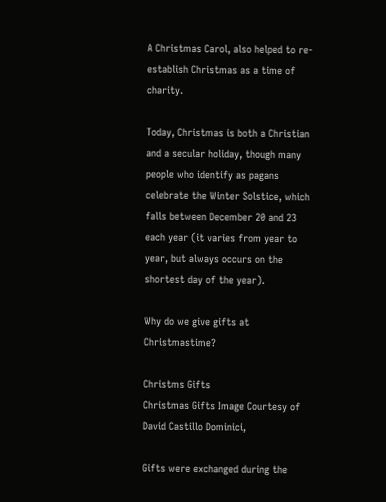A Christmas Carol, also helped to re-establish Christmas as a time of charity.

Today, Christmas is both a Christian and a secular holiday, though many people who identify as pagans celebrate the Winter Solstice, which falls between December 20 and 23 each year (it varies from year to year, but always occurs on the shortest day of the year).

Why do we give gifts at Christmastime?

Christms Gifts
Christmas Gifts Image Courtesy of David Castillo Dominici,

Gifts were exchanged during the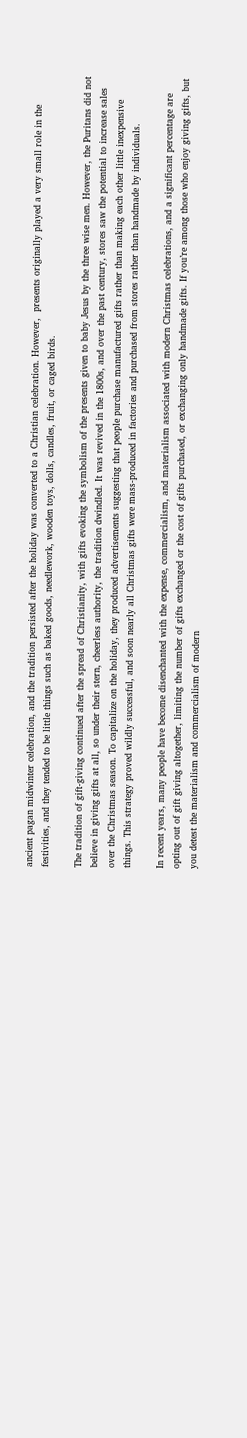ancient pagan midwinter celebration, and the tradition persisted after the holiday was converted to a Christian celebration. However,  presents originally played a very small role in the festivities, and they tended to be little things such as baked goods, needlework, wooden toys, dolls, candles, fruit, or caged birds.

The tradition of gift-giving continued after the spread of Christianity, with gifts evoking the symbolism of the presents given to baby Jesus by the three wise men. However, the Puritans did not believe in giving gifts at all, so under their stern, cheerless authority, the tradition dwindled. It was revived in the 1800s, and over the past century, stores saw the potential to increase sales over the Christmas season. To capitalize on the holiday, they produced advertisements suggesting that people purchase manufactured gifts rather than making each other little inexpensive things. This strategy proved wildly successful, and soon nearly all Christmas gifts were mass-produced in factories and purchased from stores rather than handmade by individuals.

In recent years, many people have become disenchanted with the expense, commercialism, and materialism associated with modern Christmas celebrations, and a significant percentage are opting out of gift giving altogether, limiting the number of gifts exchanged or the cost of gifts purchased, or exchanging only handmade gifts. If you’re among those who enjoy giving gifts, but you detest the materialism and commercialism of modern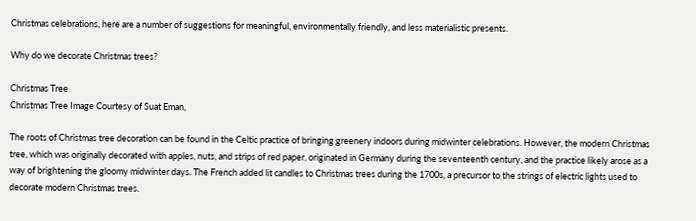Christmas celebrations, here are a number of suggestions for meaningful, environmentally friendly, and less materialistic presents.

Why do we decorate Christmas trees?

Christmas Tree
Christmas Tree Image Courtesy of Suat Eman,

The roots of Christmas tree decoration can be found in the Celtic practice of bringing greenery indoors during midwinter celebrations. However, the modern Christmas tree, which was originally decorated with apples, nuts, and strips of red paper, originated in Germany during the seventeenth century, and the practice likely arose as a way of brightening the gloomy midwinter days. The French added lit candles to Christmas trees during the 1700s, a precursor to the strings of electric lights used to decorate modern Christmas trees.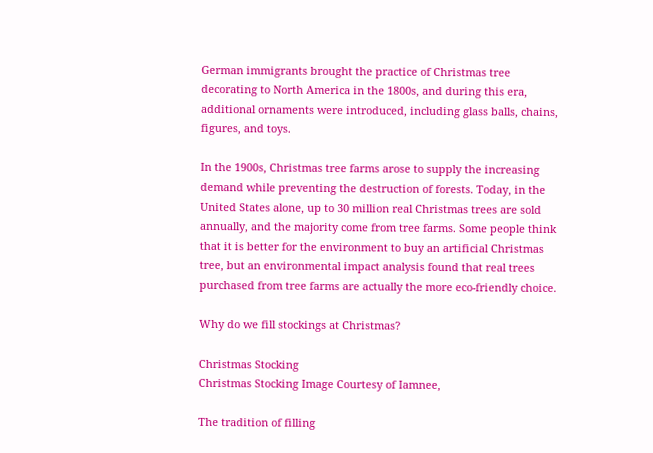German immigrants brought the practice of Christmas tree decorating to North America in the 1800s, and during this era, additional ornaments were introduced, including glass balls, chains, figures, and toys.

In the 1900s, Christmas tree farms arose to supply the increasing demand while preventing the destruction of forests. Today, in the United States alone, up to 30 million real Christmas trees are sold annually, and the majority come from tree farms. Some people think that it is better for the environment to buy an artificial Christmas tree, but an environmental impact analysis found that real trees purchased from tree farms are actually the more eco-friendly choice.

Why do we fill stockings at Christmas?

Christmas Stocking
Christmas Stocking Image Courtesy of Iamnee,

The tradition of filling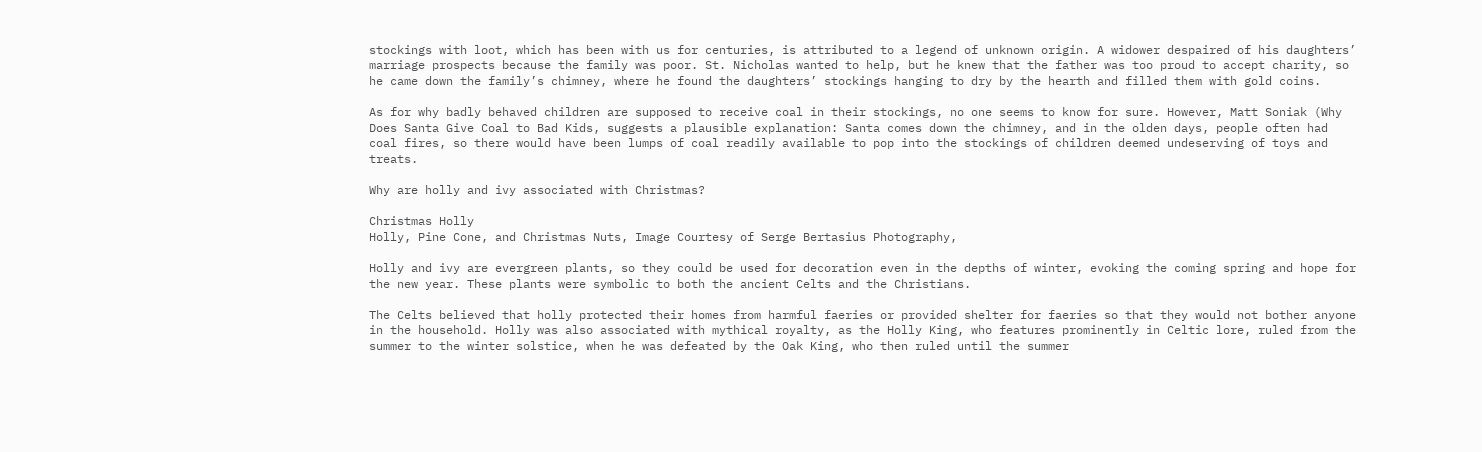stockings with loot, which has been with us for centuries, is attributed to a legend of unknown origin. A widower despaired of his daughters’ marriage prospects because the family was poor. St. Nicholas wanted to help, but he knew that the father was too proud to accept charity, so he came down the family’s chimney, where he found the daughters’ stockings hanging to dry by the hearth and filled them with gold coins.

As for why badly behaved children are supposed to receive coal in their stockings, no one seems to know for sure. However, Matt Soniak (Why Does Santa Give Coal to Bad Kids, suggests a plausible explanation: Santa comes down the chimney, and in the olden days, people often had coal fires, so there would have been lumps of coal readily available to pop into the stockings of children deemed undeserving of toys and treats.

Why are holly and ivy associated with Christmas?

Christmas Holly
Holly, Pine Cone, and Christmas Nuts, Image Courtesy of Serge Bertasius Photography,

Holly and ivy are evergreen plants, so they could be used for decoration even in the depths of winter, evoking the coming spring and hope for the new year. These plants were symbolic to both the ancient Celts and the Christians.

The Celts believed that holly protected their homes from harmful faeries or provided shelter for faeries so that they would not bother anyone in the household. Holly was also associated with mythical royalty, as the Holly King, who features prominently in Celtic lore, ruled from the summer to the winter solstice, when he was defeated by the Oak King, who then ruled until the summer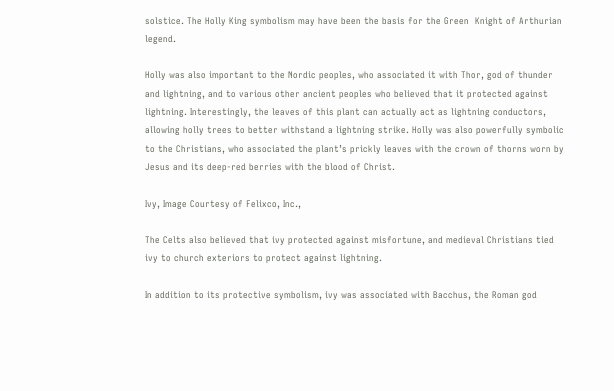solstice. The Holly King symbolism may have been the basis for the Green  Knight of Arthurian legend.

Holly was also important to the Nordic peoples, who associated it with Thor, god of thunder and lightning, and to various other ancient peoples who believed that it protected against lightning. Interestingly, the leaves of this plant can actually act as lightning conductors, allowing holly trees to better withstand a lightning strike. Holly was also powerfully symbolic to the Christians, who associated the plant’s prickly leaves with the crown of thorns worn by Jesus and its deep-red berries with the blood of Christ.

Ivy, Image Courtesy of Felixco, Inc.,

The Celts also believed that ivy protected against misfortune, and medieval Christians tied ivy to church exteriors to protect against lightning.

In addition to its protective symbolism, ivy was associated with Bacchus, the Roman god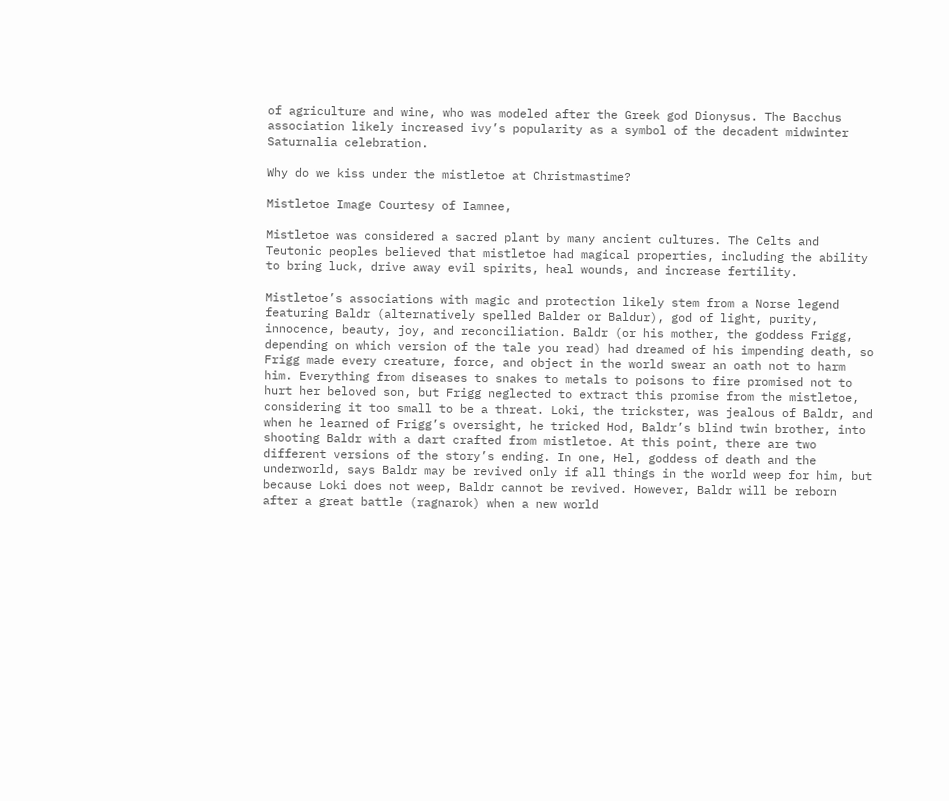of agriculture and wine, who was modeled after the Greek god Dionysus. The Bacchus association likely increased ivy’s popularity as a symbol of the decadent midwinter Saturnalia celebration.

Why do we kiss under the mistletoe at Christmastime?

Mistletoe Image Courtesy of Iamnee,

Mistletoe was considered a sacred plant by many ancient cultures. The Celts and Teutonic peoples believed that mistletoe had magical properties, including the ability to bring luck, drive away evil spirits, heal wounds, and increase fertility.

Mistletoe’s associations with magic and protection likely stem from a Norse legend featuring Baldr (alternatively spelled Balder or Baldur), god of light, purity, innocence, beauty, joy, and reconciliation. Baldr (or his mother, the goddess Frigg, depending on which version of the tale you read) had dreamed of his impending death, so Frigg made every creature, force, and object in the world swear an oath not to harm him. Everything from diseases to snakes to metals to poisons to fire promised not to hurt her beloved son, but Frigg neglected to extract this promise from the mistletoe, considering it too small to be a threat. Loki, the trickster, was jealous of Baldr, and when he learned of Frigg’s oversight, he tricked Hod, Baldr’s blind twin brother, into shooting Baldr with a dart crafted from mistletoe. At this point, there are two different versions of the story’s ending. In one, Hel, goddess of death and the underworld, says Baldr may be revived only if all things in the world weep for him, but because Loki does not weep, Baldr cannot be revived. However, Baldr will be reborn after a great battle (ragnarok) when a new world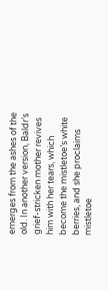emerges from the ashes of the old. In another version, Baldr’s grief-stricken mother revives him with her tears, which become the mistletoe’s white berries, and she proclaims mistletoe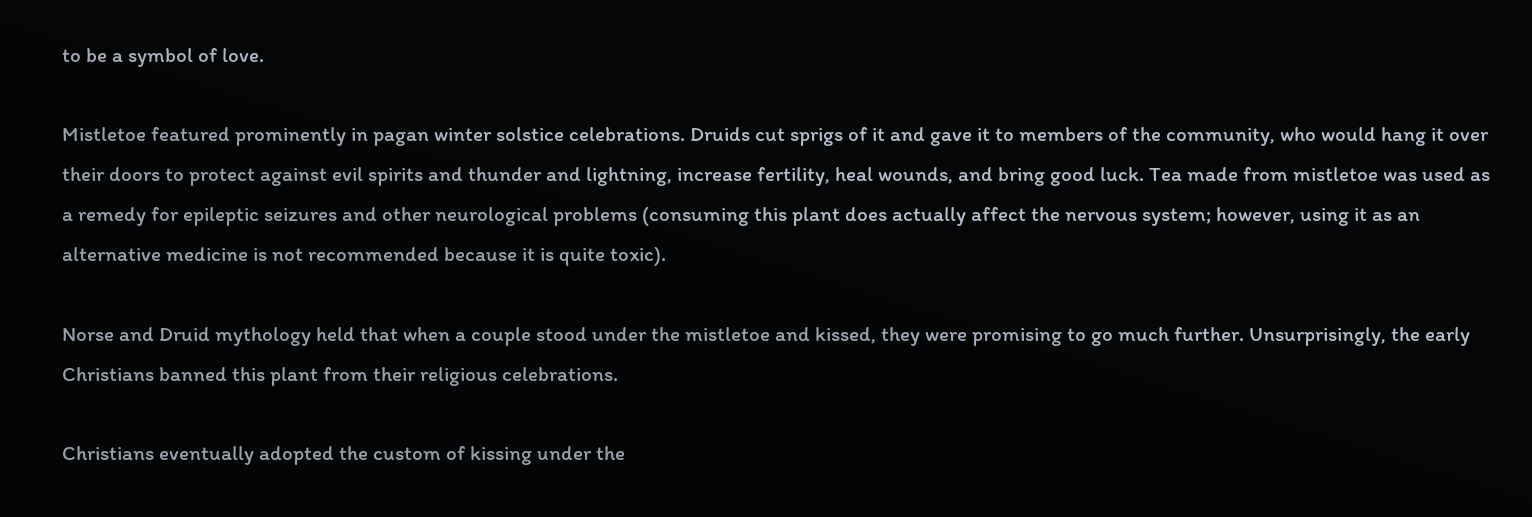to be a symbol of love.

Mistletoe featured prominently in pagan winter solstice celebrations. Druids cut sprigs of it and gave it to members of the community, who would hang it over their doors to protect against evil spirits and thunder and lightning, increase fertility, heal wounds, and bring good luck. Tea made from mistletoe was used as a remedy for epileptic seizures and other neurological problems (consuming this plant does actually affect the nervous system; however, using it as an alternative medicine is not recommended because it is quite toxic).

Norse and Druid mythology held that when a couple stood under the mistletoe and kissed, they were promising to go much further. Unsurprisingly, the early Christians banned this plant from their religious celebrations.

Christians eventually adopted the custom of kissing under the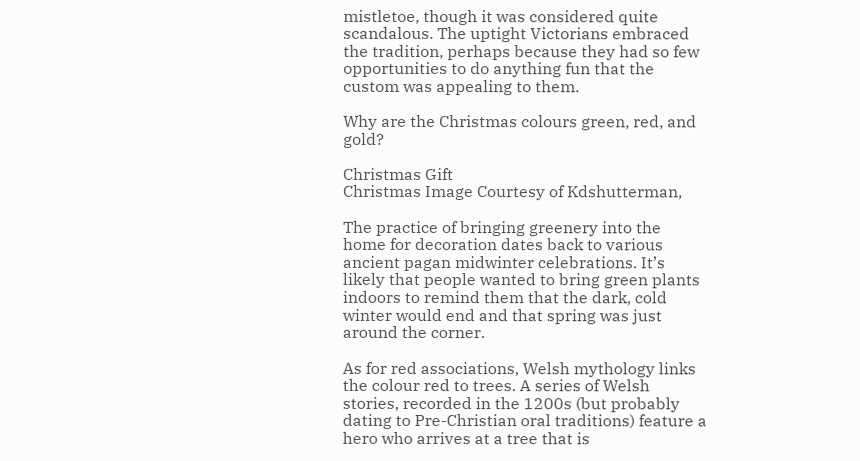mistletoe, though it was considered quite scandalous. The uptight Victorians embraced the tradition, perhaps because they had so few opportunities to do anything fun that the custom was appealing to them.

Why are the Christmas colours green, red, and gold?

Christmas Gift
Christmas Image Courtesy of Kdshutterman,

The practice of bringing greenery into the home for decoration dates back to various ancient pagan midwinter celebrations. It’s likely that people wanted to bring green plants indoors to remind them that the dark, cold winter would end and that spring was just around the corner.

As for red associations, Welsh mythology links the colour red to trees. A series of Welsh stories, recorded in the 1200s (but probably dating to Pre-Christian oral traditions) feature a hero who arrives at a tree that is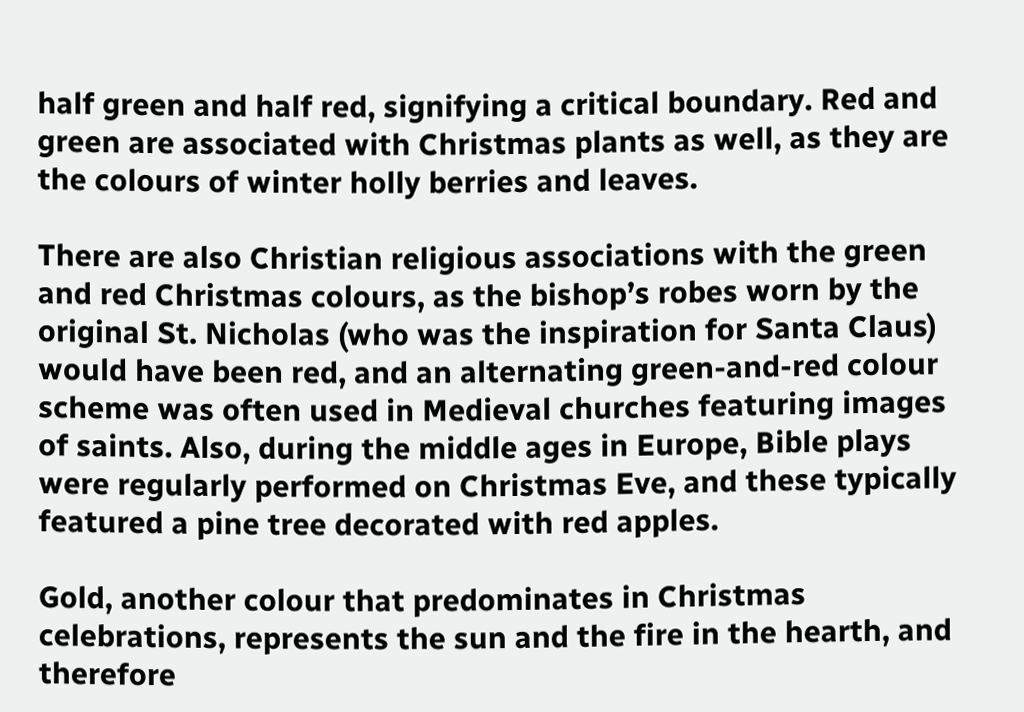half green and half red, signifying a critical boundary. Red and green are associated with Christmas plants as well, as they are the colours of winter holly berries and leaves.

There are also Christian religious associations with the green and red Christmas colours, as the bishop’s robes worn by the original St. Nicholas (who was the inspiration for Santa Claus) would have been red, and an alternating green-and-red colour scheme was often used in Medieval churches featuring images of saints. Also, during the middle ages in Europe, Bible plays were regularly performed on Christmas Eve, and these typically featured a pine tree decorated with red apples.

Gold, another colour that predominates in Christmas celebrations, represents the sun and the fire in the hearth, and therefore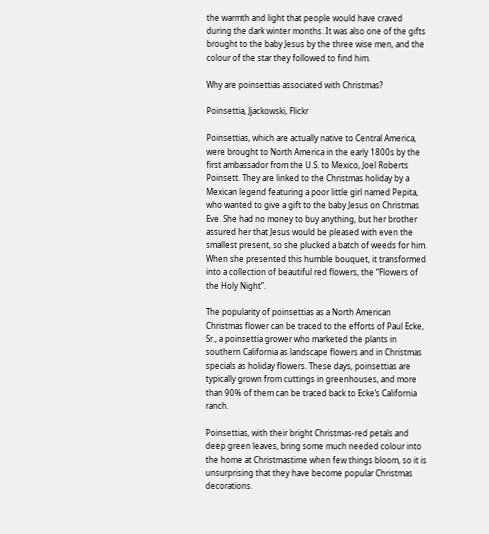the warmth and light that people would have craved during the dark winter months. It was also one of the gifts brought to the baby Jesus by the three wise men, and the colour of the star they followed to find him.

Why are poinsettias associated with Christmas?

Poinsettia, Jjackowski, Flickr

Poinsettias, which are actually native to Central America, were brought to North America in the early 1800s by the first ambassador from the U.S. to Mexico, Joel Roberts Poinsett. They are linked to the Christmas holiday by a Mexican legend featuring a poor little girl named Pepita, who wanted to give a gift to the baby Jesus on Christmas Eve. She had no money to buy anything, but her brother assured her that Jesus would be pleased with even the smallest present, so she plucked a batch of weeds for him. When she presented this humble bouquet, it transformed into a collection of beautiful red flowers, the “Flowers of the Holy Night”.

The popularity of poinsettias as a North American Christmas flower can be traced to the efforts of Paul Ecke, Sr., a poinsettia grower who marketed the plants in southern California as landscape flowers and in Christmas specials as holiday flowers. These days, poinsettias are typically grown from cuttings in greenhouses, and more than 90% of them can be traced back to Ecke’s California ranch.

Poinsettias, with their bright Christmas-red petals and deep green leaves, bring some much needed colour into the home at Christmastime when few things bloom, so it is unsurprising that they have become popular Christmas decorations.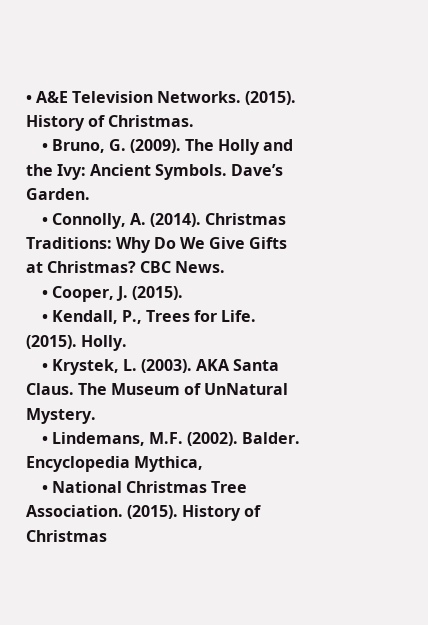• A&E Television Networks. (2015). History of Christmas.
    • Bruno, G. (2009). The Holly and the Ivy: Ancient Symbols. Dave’s Garden.
    • Connolly, A. (2014). Christmas Traditions: Why Do We Give Gifts at Christmas? CBC News.
    • Cooper, J. (2015).
    • Kendall, P., Trees for Life. (2015). Holly.
    • Krystek, L. (2003). AKA Santa Claus. The Museum of UnNatural Mystery.
    • Lindemans, M.F. (2002). Balder. Encyclopedia Mythica,
    • National Christmas Tree Association. (2015). History of Christmas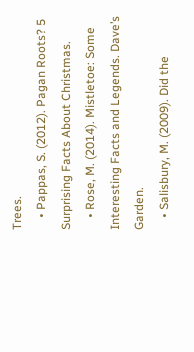Trees.
    • Pappas, S. (2012). Pagan Roots? 5 Surprising Facts About Christmas.
    • Rose, M. (2014). Mistletoe: Some Interesting Facts and Legends. Dave’s Garden.
    • Salisbury, M. (2009). Did the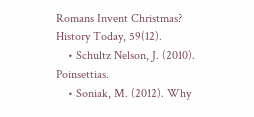Romans Invent Christmas? History Today, 59(12).
    • Schultz Nelson, J. (2010). Poinsettias.
    • Soniak, M. (2012). Why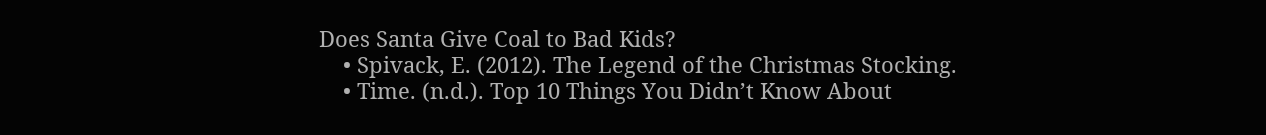Does Santa Give Coal to Bad Kids?
    • Spivack, E. (2012). The Legend of the Christmas Stocking.
    • Time. (n.d.). Top 10 Things You Didn’t Know About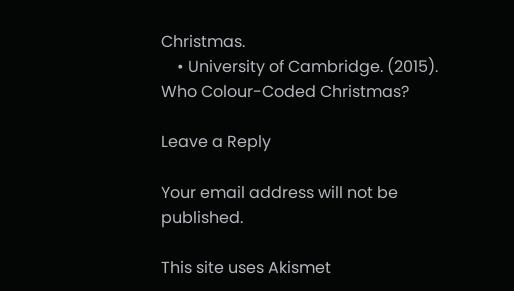Christmas.
    • University of Cambridge. (2015). Who Colour-Coded Christmas?

Leave a Reply

Your email address will not be published.

This site uses Akismet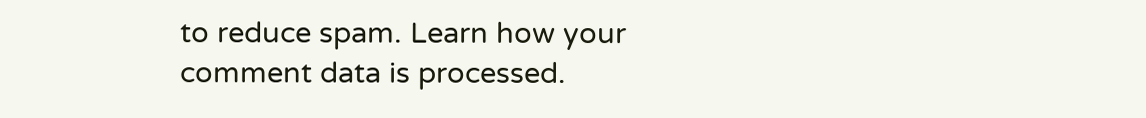to reduce spam. Learn how your comment data is processed.